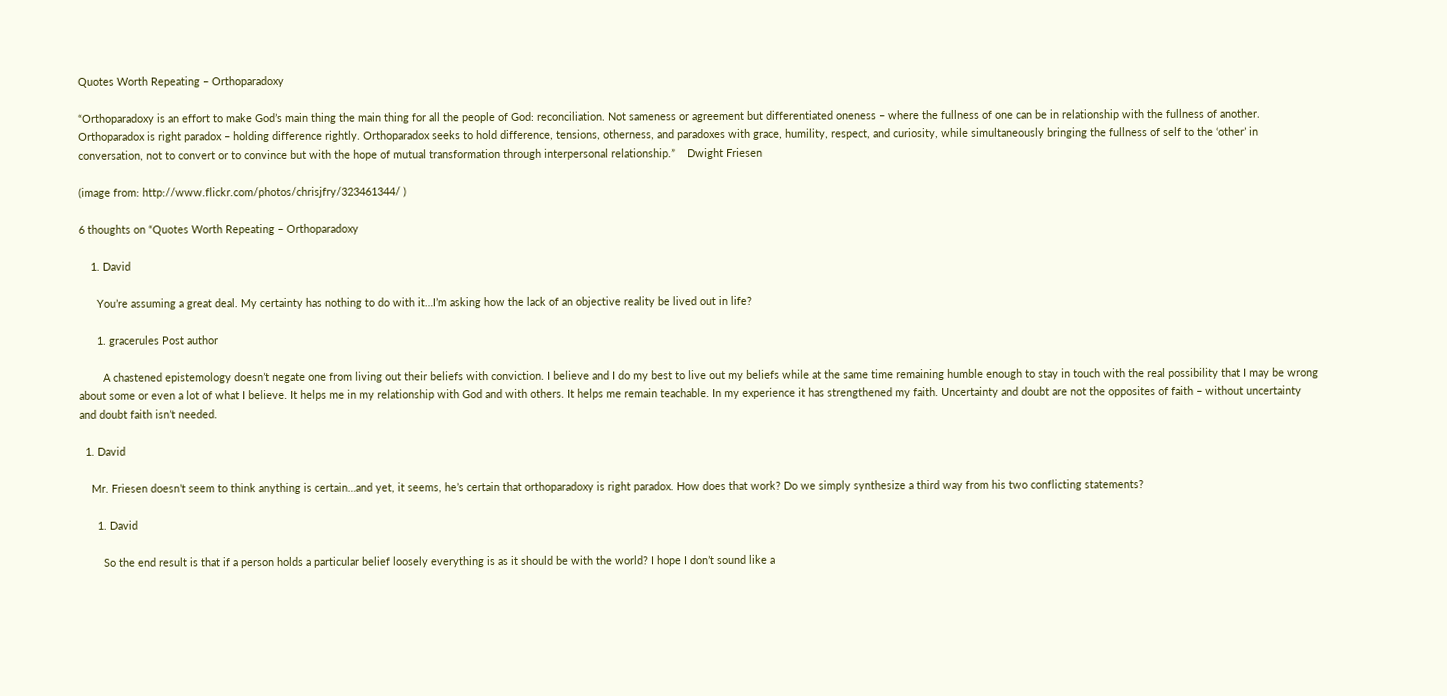Quotes Worth Repeating – Orthoparadoxy

“Orthoparadoxy is an effort to make God’s main thing the main thing for all the people of God: reconciliation. Not sameness or agreement but differentiated oneness – where the fullness of one can be in relationship with the fullness of another. Orthoparadox is right paradox – holding difference rightly. Orthoparadox seeks to hold difference, tensions, otherness, and paradoxes with grace, humility, respect, and curiosity, while simultaneously bringing the fullness of self to the ‘other’ in conversation, not to convert or to convince but with the hope of mutual transformation through interpersonal relationship.”    Dwight Friesen

(image from: http://www.flickr.com/photos/chrisjfry/323461344/ )

6 thoughts on “Quotes Worth Repeating – Orthoparadoxy

    1. David

      You’re assuming a great deal. My certainty has nothing to do with it…I’m asking how the lack of an objective reality be lived out in life?

      1. gracerules Post author

        A chastened epistemology doesn’t negate one from living out their beliefs with conviction. I believe and I do my best to live out my beliefs while at the same time remaining humble enough to stay in touch with the real possibility that I may be wrong about some or even a lot of what I believe. It helps me in my relationship with God and with others. It helps me remain teachable. In my experience it has strengthened my faith. Uncertainty and doubt are not the opposites of faith – without uncertainty and doubt faith isn’t needed.

  1. David

    Mr. Friesen doesn’t seem to think anything is certain…and yet, it seems, he’s certain that orthoparadoxy is right paradox. How does that work? Do we simply synthesize a third way from his two conflicting statements?

      1. David

        So the end result is that if a person holds a particular belief loosely everything is as it should be with the world? I hope I don’t sound like a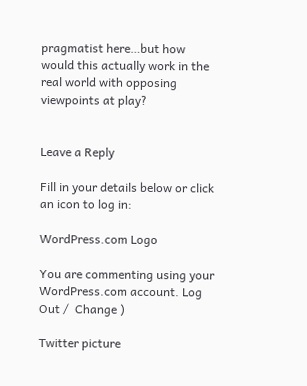pragmatist here…but how would this actually work in the real world with opposing viewpoints at play?


Leave a Reply

Fill in your details below or click an icon to log in:

WordPress.com Logo

You are commenting using your WordPress.com account. Log Out /  Change )

Twitter picture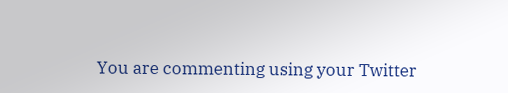You are commenting using your Twitter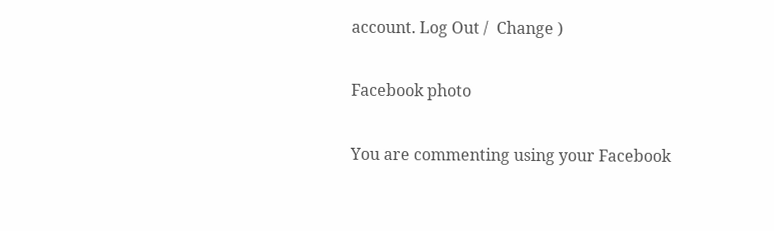account. Log Out /  Change )

Facebook photo

You are commenting using your Facebook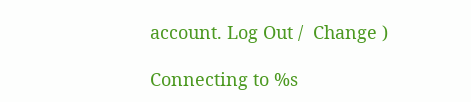account. Log Out /  Change )

Connecting to %s